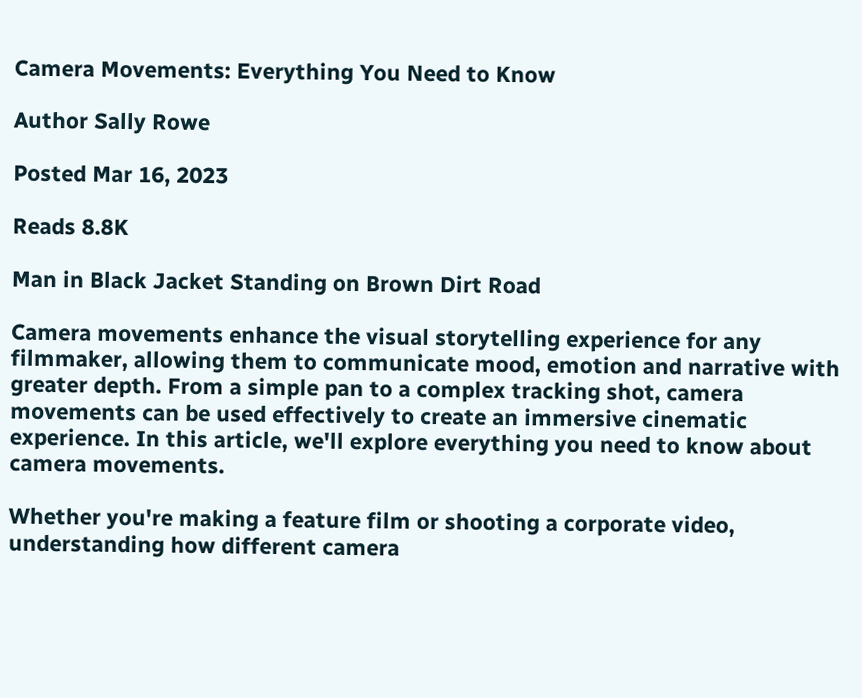Camera Movements: Everything You Need to Know

Author Sally Rowe

Posted Mar 16, 2023

Reads 8.8K

Man in Black Jacket Standing on Brown Dirt Road

Camera movements enhance the visual storytelling experience for any filmmaker, allowing them to communicate mood, emotion and narrative with greater depth. From a simple pan to a complex tracking shot, camera movements can be used effectively to create an immersive cinematic experience. In this article, we'll explore everything you need to know about camera movements.

Whether you're making a feature film or shooting a corporate video, understanding how different camera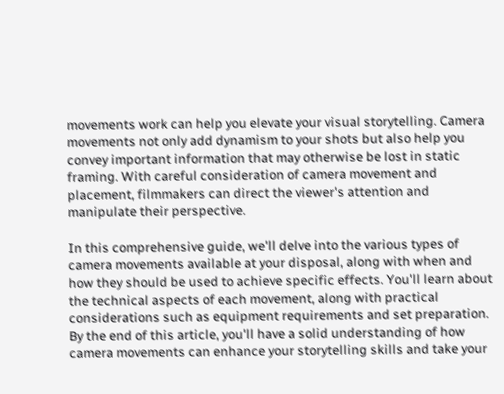movements work can help you elevate your visual storytelling. Camera movements not only add dynamism to your shots but also help you convey important information that may otherwise be lost in static framing. With careful consideration of camera movement and placement, filmmakers can direct the viewer's attention and manipulate their perspective.

In this comprehensive guide, we'll delve into the various types of camera movements available at your disposal, along with when and how they should be used to achieve specific effects. You'll learn about the technical aspects of each movement, along with practical considerations such as equipment requirements and set preparation. By the end of this article, you'll have a solid understanding of how camera movements can enhance your storytelling skills and take your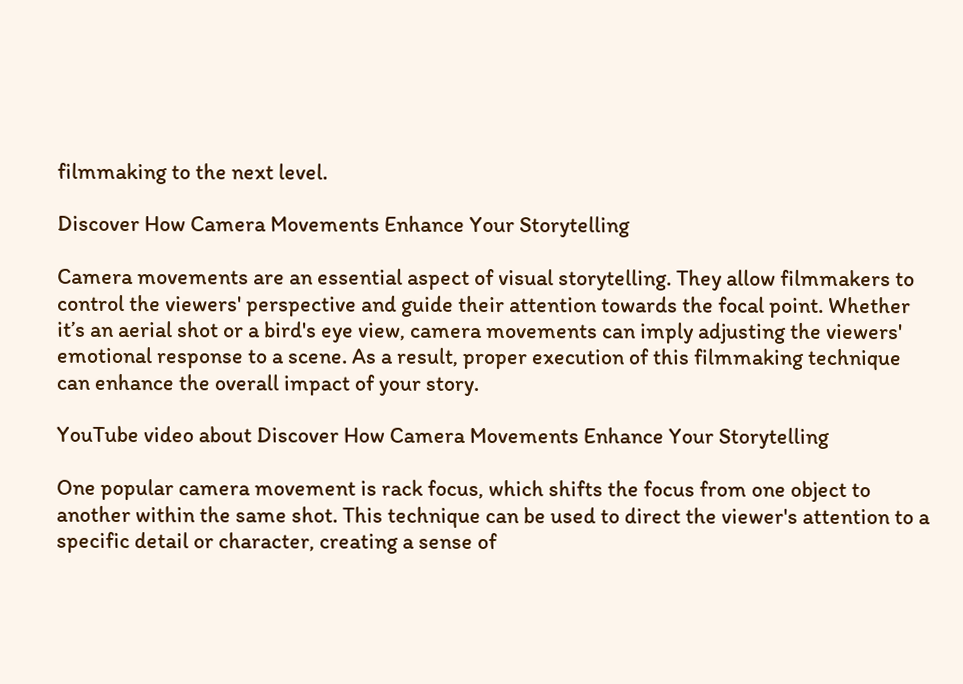filmmaking to the next level.

Discover How Camera Movements Enhance Your Storytelling

Camera movements are an essential aspect of visual storytelling. They allow filmmakers to control the viewers' perspective and guide their attention towards the focal point. Whether it’s an aerial shot or a bird's eye view, camera movements can imply adjusting the viewers' emotional response to a scene. As a result, proper execution of this filmmaking technique can enhance the overall impact of your story.

YouTube video about Discover How Camera Movements Enhance Your Storytelling

One popular camera movement is rack focus, which shifts the focus from one object to another within the same shot. This technique can be used to direct the viewer's attention to a specific detail or character, creating a sense of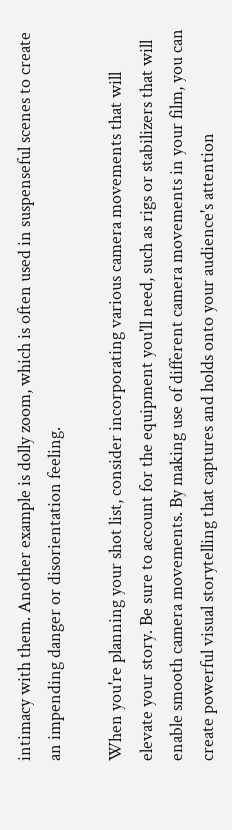intimacy with them. Another example is dolly zoom, which is often used in suspenseful scenes to create an impending danger or disorientation feeling.

When you're planning your shot list, consider incorporating various camera movements that will elevate your story. Be sure to account for the equipment you'll need, such as rigs or stabilizers that will enable smooth camera movements. By making use of different camera movements in your film, you can create powerful visual storytelling that captures and holds onto your audience's attention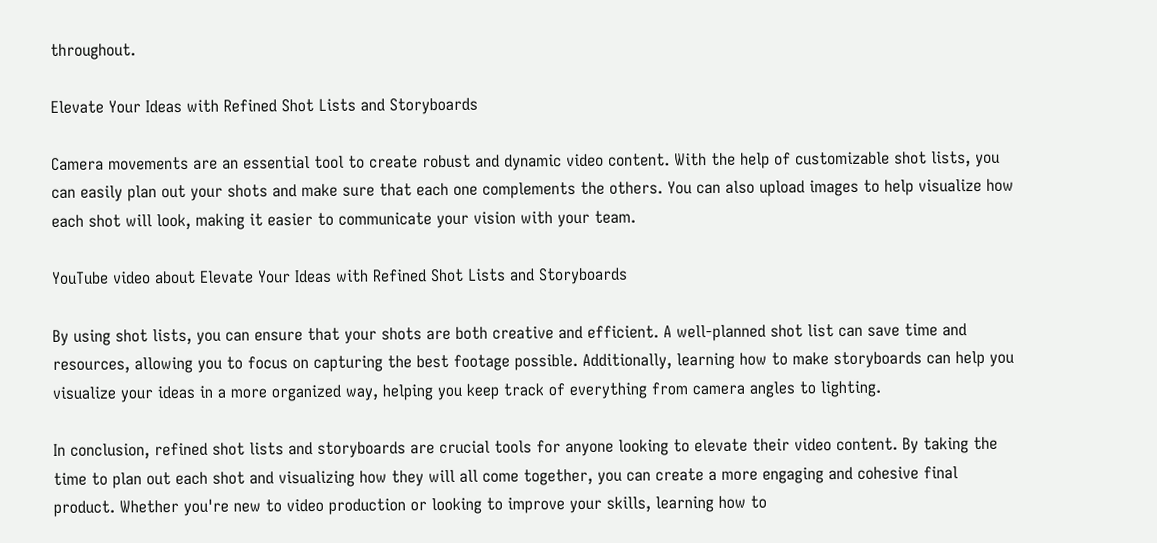throughout.

Elevate Your Ideas with Refined Shot Lists and Storyboards

Camera movements are an essential tool to create robust and dynamic video content. With the help of customizable shot lists, you can easily plan out your shots and make sure that each one complements the others. You can also upload images to help visualize how each shot will look, making it easier to communicate your vision with your team.

YouTube video about Elevate Your Ideas with Refined Shot Lists and Storyboards

By using shot lists, you can ensure that your shots are both creative and efficient. A well-planned shot list can save time and resources, allowing you to focus on capturing the best footage possible. Additionally, learning how to make storyboards can help you visualize your ideas in a more organized way, helping you keep track of everything from camera angles to lighting.

In conclusion, refined shot lists and storyboards are crucial tools for anyone looking to elevate their video content. By taking the time to plan out each shot and visualizing how they will all come together, you can create a more engaging and cohesive final product. Whether you're new to video production or looking to improve your skills, learning how to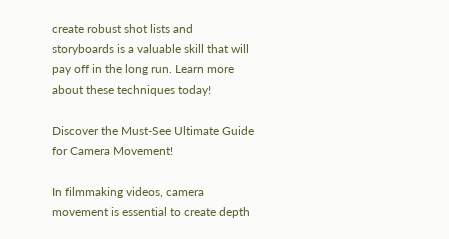create robust shot lists and storyboards is a valuable skill that will pay off in the long run. Learn more about these techniques today!

Discover the Must-See Ultimate Guide for Camera Movement!

In filmmaking videos, camera movement is essential to create depth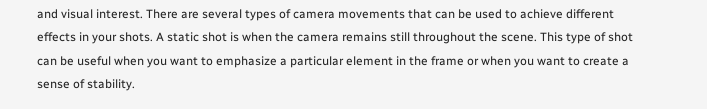and visual interest. There are several types of camera movements that can be used to achieve different effects in your shots. A static shot is when the camera remains still throughout the scene. This type of shot can be useful when you want to emphasize a particular element in the frame or when you want to create a sense of stability.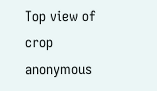Top view of crop anonymous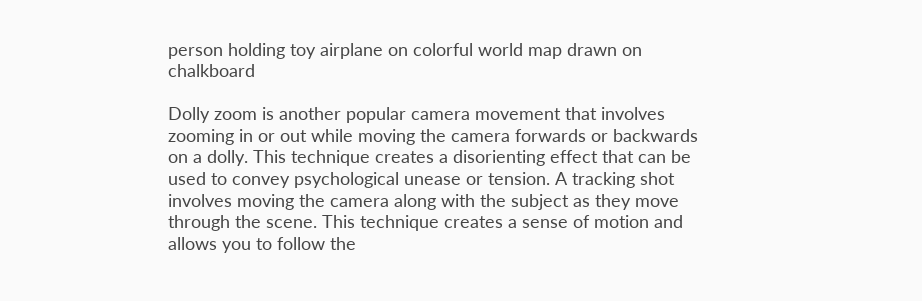person holding toy airplane on colorful world map drawn on chalkboard

Dolly zoom is another popular camera movement that involves zooming in or out while moving the camera forwards or backwards on a dolly. This technique creates a disorienting effect that can be used to convey psychological unease or tension. A tracking shot involves moving the camera along with the subject as they move through the scene. This technique creates a sense of motion and allows you to follow the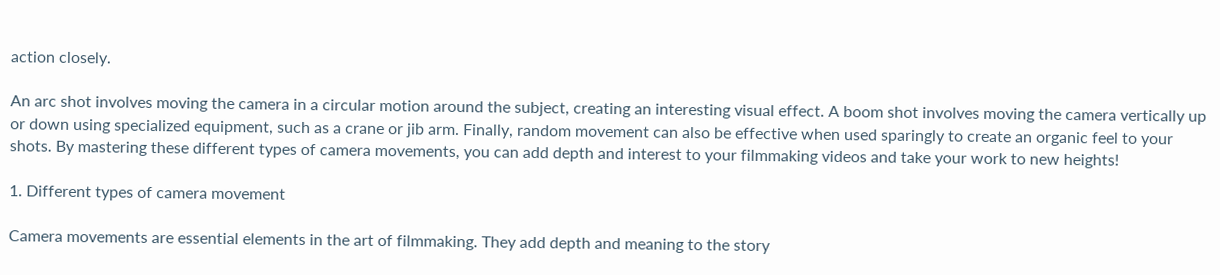action closely.

An arc shot involves moving the camera in a circular motion around the subject, creating an interesting visual effect. A boom shot involves moving the camera vertically up or down using specialized equipment, such as a crane or jib arm. Finally, random movement can also be effective when used sparingly to create an organic feel to your shots. By mastering these different types of camera movements, you can add depth and interest to your filmmaking videos and take your work to new heights!

1. Different types of camera movement

Camera movements are essential elements in the art of filmmaking. They add depth and meaning to the story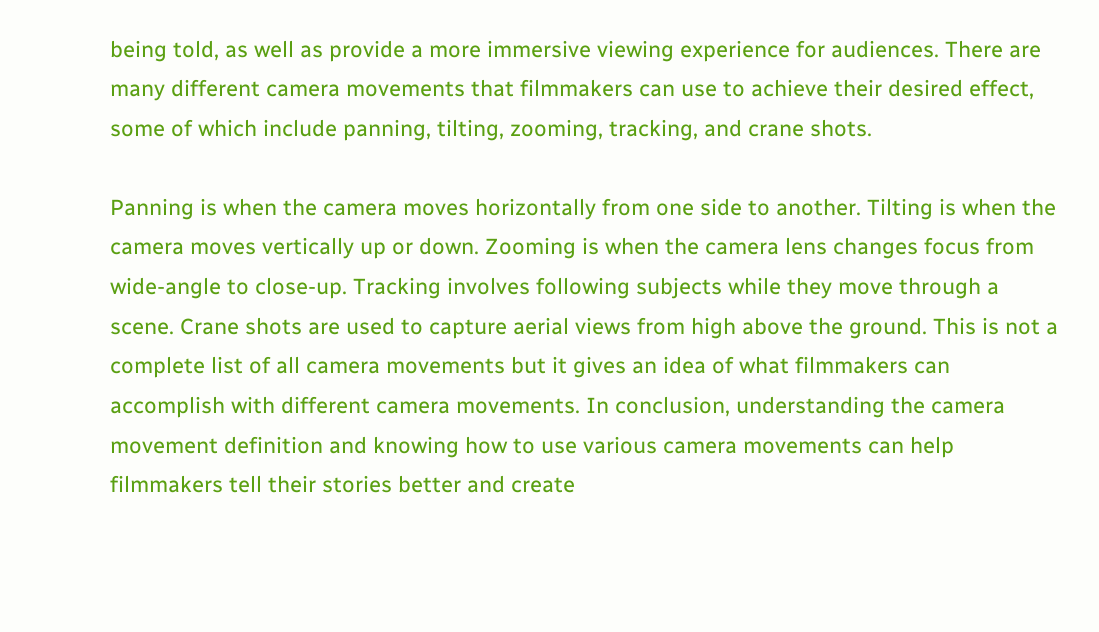being told, as well as provide a more immersive viewing experience for audiences. There are many different camera movements that filmmakers can use to achieve their desired effect, some of which include panning, tilting, zooming, tracking, and crane shots.

Panning is when the camera moves horizontally from one side to another. Tilting is when the camera moves vertically up or down. Zooming is when the camera lens changes focus from wide-angle to close-up. Tracking involves following subjects while they move through a scene. Crane shots are used to capture aerial views from high above the ground. This is not a complete list of all camera movements but it gives an idea of what filmmakers can accomplish with different camera movements. In conclusion, understanding the camera movement definition and knowing how to use various camera movements can help filmmakers tell their stories better and create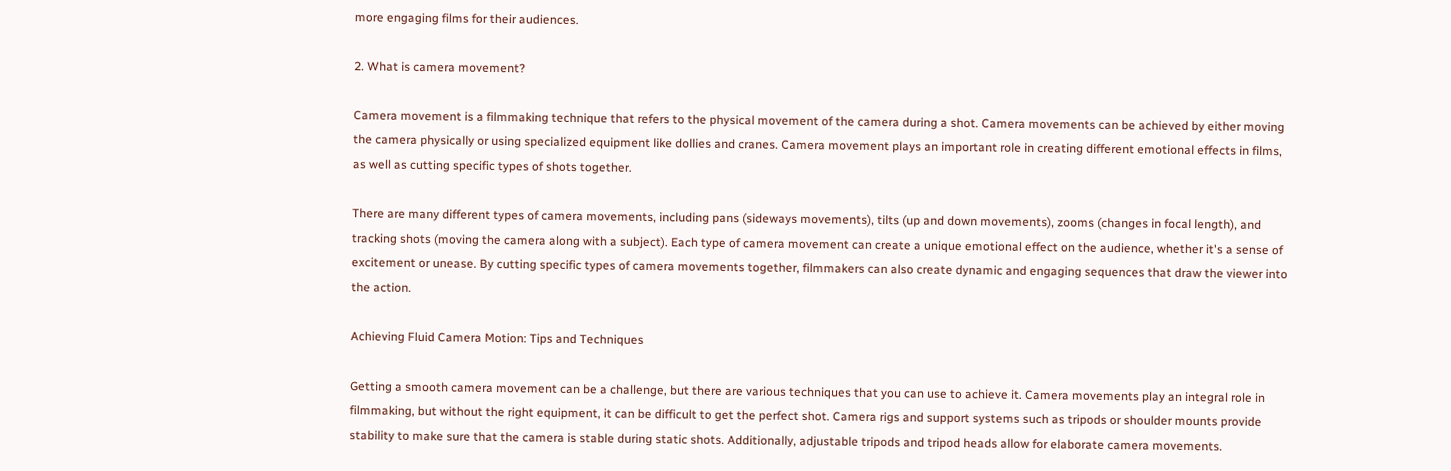more engaging films for their audiences.

2. What is camera movement?

Camera movement is a filmmaking technique that refers to the physical movement of the camera during a shot. Camera movements can be achieved by either moving the camera physically or using specialized equipment like dollies and cranes. Camera movement plays an important role in creating different emotional effects in films, as well as cutting specific types of shots together.

There are many different types of camera movements, including pans (sideways movements), tilts (up and down movements), zooms (changes in focal length), and tracking shots (moving the camera along with a subject). Each type of camera movement can create a unique emotional effect on the audience, whether it's a sense of excitement or unease. By cutting specific types of camera movements together, filmmakers can also create dynamic and engaging sequences that draw the viewer into the action.

Achieving Fluid Camera Motion: Tips and Techniques

Getting a smooth camera movement can be a challenge, but there are various techniques that you can use to achieve it. Camera movements play an integral role in filmmaking, but without the right equipment, it can be difficult to get the perfect shot. Camera rigs and support systems such as tripods or shoulder mounts provide stability to make sure that the camera is stable during static shots. Additionally, adjustable tripods and tripod heads allow for elaborate camera movements.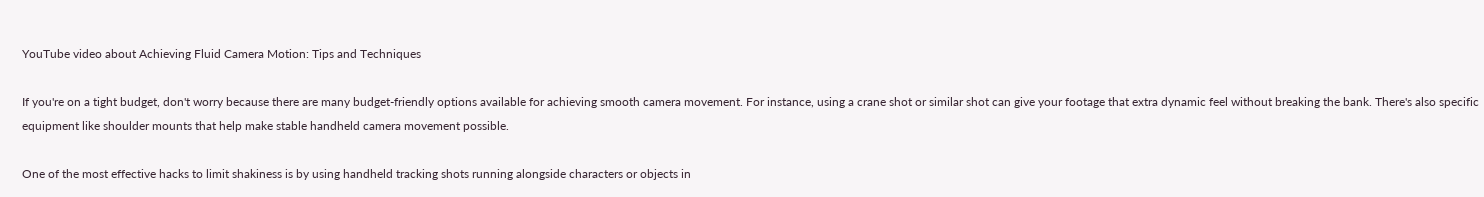YouTube video about Achieving Fluid Camera Motion: Tips and Techniques

If you're on a tight budget, don't worry because there are many budget-friendly options available for achieving smooth camera movement. For instance, using a crane shot or similar shot can give your footage that extra dynamic feel without breaking the bank. There's also specific equipment like shoulder mounts that help make stable handheld camera movement possible.

One of the most effective hacks to limit shakiness is by using handheld tracking shots running alongside characters or objects in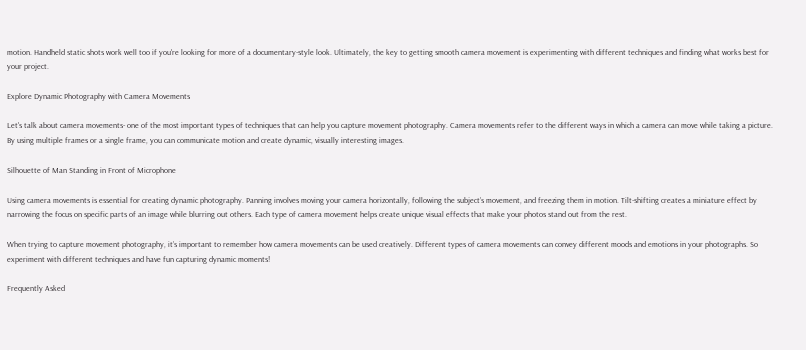motion. Handheld static shots work well too if you're looking for more of a documentary-style look. Ultimately, the key to getting smooth camera movement is experimenting with different techniques and finding what works best for your project.

Explore Dynamic Photography with Camera Movements

Let's talk about camera movements- one of the most important types of techniques that can help you capture movement photography. Camera movements refer to the different ways in which a camera can move while taking a picture. By using multiple frames or a single frame, you can communicate motion and create dynamic, visually interesting images.

Silhouette of Man Standing in Front of Microphone

Using camera movements is essential for creating dynamic photography. Panning involves moving your camera horizontally, following the subject’s movement, and freezing them in motion. Tilt-shifting creates a miniature effect by narrowing the focus on specific parts of an image while blurring out others. Each type of camera movement helps create unique visual effects that make your photos stand out from the rest.

When trying to capture movement photography, it’s important to remember how camera movements can be used creatively. Different types of camera movements can convey different moods and emotions in your photographs. So experiment with different techniques and have fun capturing dynamic moments!

Frequently Asked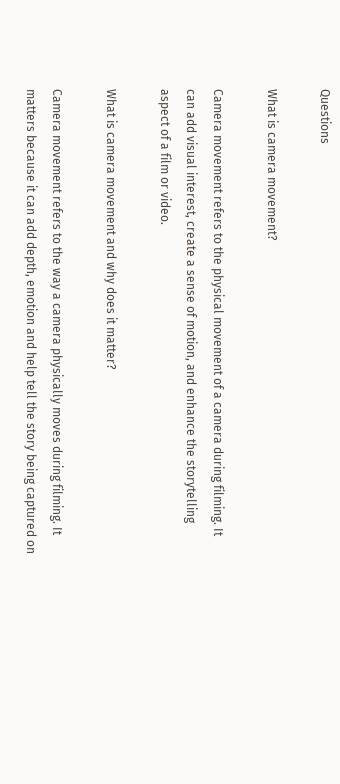Questions

What is camera movement?

Camera movement refers to the physical movement of a camera during filming. It can add visual interest, create a sense of motion, and enhance the storytelling aspect of a film or video.

What is camera movement and why does it matter?

Camera movement refers to the way a camera physically moves during filming. It matters because it can add depth, emotion and help tell the story being captured on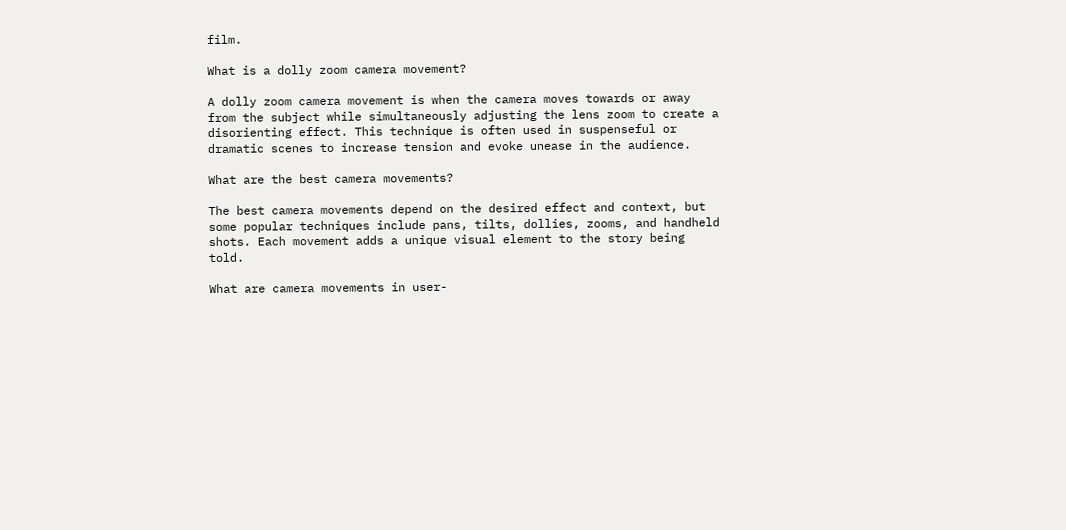film.

What is a dolly zoom camera movement?

A dolly zoom camera movement is when the camera moves towards or away from the subject while simultaneously adjusting the lens zoom to create a disorienting effect. This technique is often used in suspenseful or dramatic scenes to increase tension and evoke unease in the audience.

What are the best camera movements?

The best camera movements depend on the desired effect and context, but some popular techniques include pans, tilts, dollies, zooms, and handheld shots. Each movement adds a unique visual element to the story being told.

What are camera movements in user-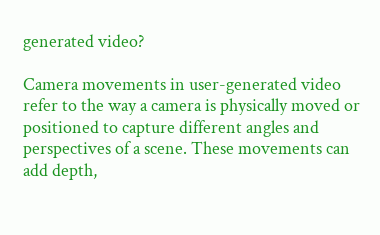generated video?

Camera movements in user-generated video refer to the way a camera is physically moved or positioned to capture different angles and perspectives of a scene. These movements can add depth,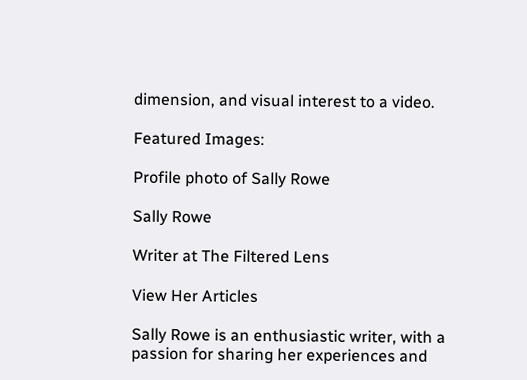dimension, and visual interest to a video.

Featured Images:

Profile photo of Sally Rowe

Sally Rowe

Writer at The Filtered Lens

View Her Articles

Sally Rowe is an enthusiastic writer, with a passion for sharing her experiences and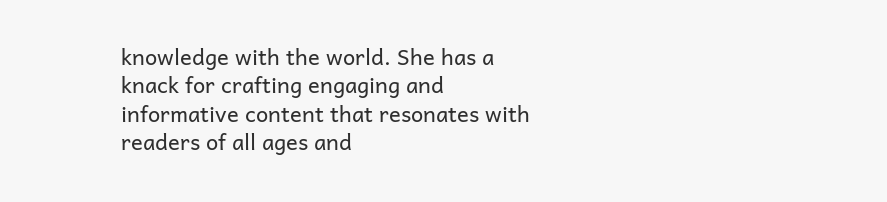knowledge with the world. She has a knack for crafting engaging and informative content that resonates with readers of all ages and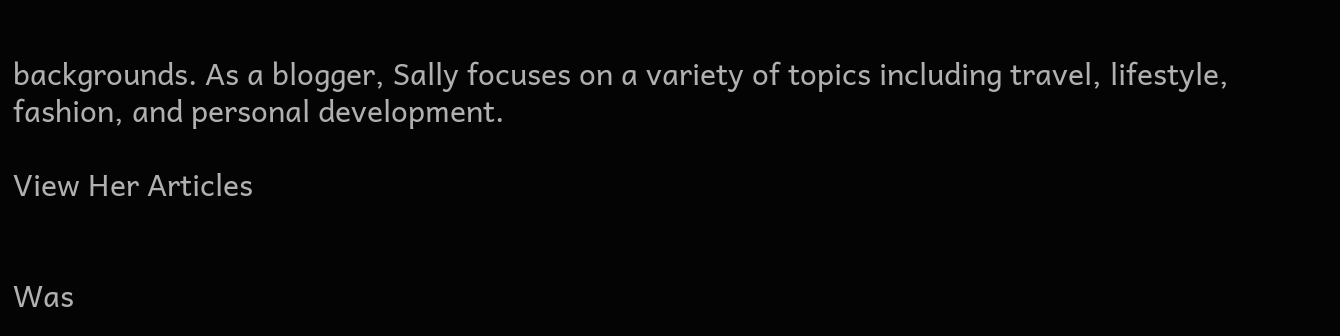backgrounds. As a blogger, Sally focuses on a variety of topics including travel, lifestyle, fashion, and personal development.

View Her Articles


Was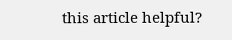this article helpful?